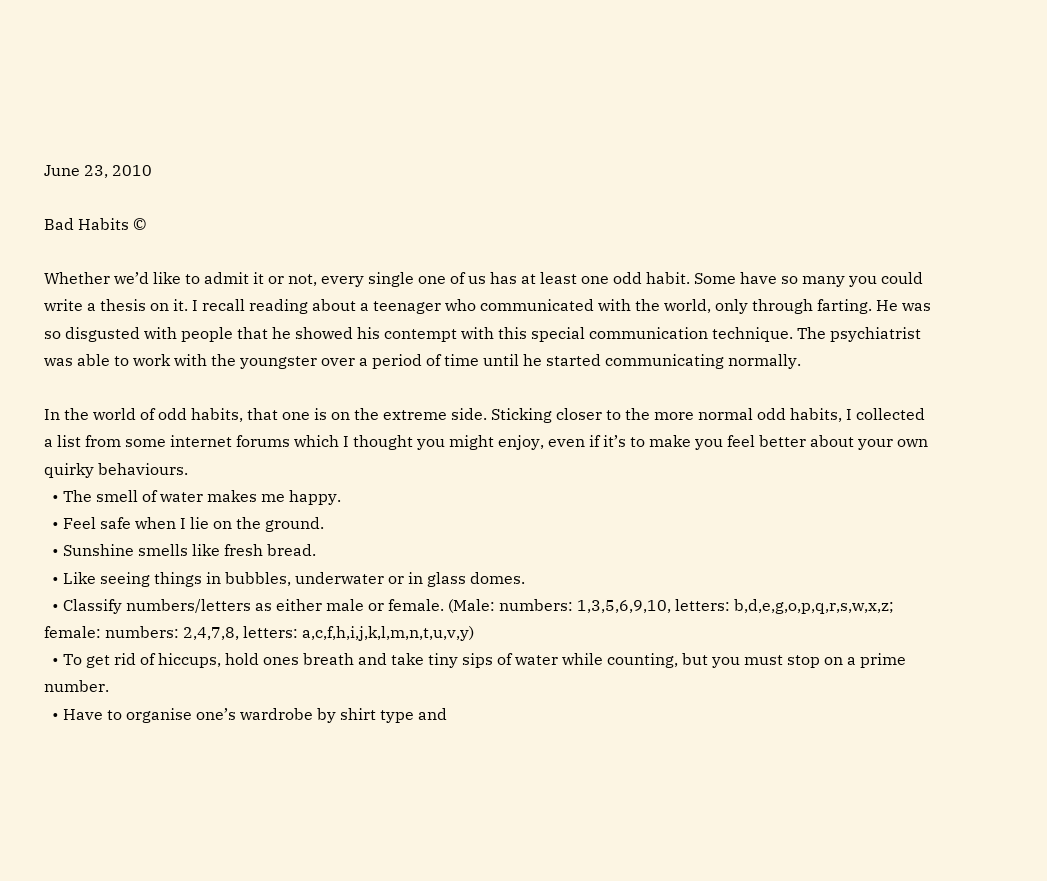June 23, 2010

Bad Habits ©

Whether we’d like to admit it or not, every single one of us has at least one odd habit. Some have so many you could write a thesis on it. I recall reading about a teenager who communicated with the world, only through farting. He was so disgusted with people that he showed his contempt with this special communication technique. The psychiatrist was able to work with the youngster over a period of time until he started communicating normally.

In the world of odd habits, that one is on the extreme side. Sticking closer to the more normal odd habits, I collected a list from some internet forums which I thought you might enjoy, even if it’s to make you feel better about your own quirky behaviours.
  • The smell of water makes me happy.
  • Feel safe when I lie on the ground.
  • Sunshine smells like fresh bread.
  • Like seeing things in bubbles, underwater or in glass domes.
  • Classify numbers/letters as either male or female. (Male: numbers: 1,3,5,6,9,10, letters: b,d,e,g,o,p,q,r,s,w,x,z; female: numbers: 2,4,7,8, letters: a,c,f,h,i,j,k,l,m,n,t,u,v,y)
  • To get rid of hiccups, hold ones breath and take tiny sips of water while counting, but you must stop on a prime number.
  • Have to organise one’s wardrobe by shirt type and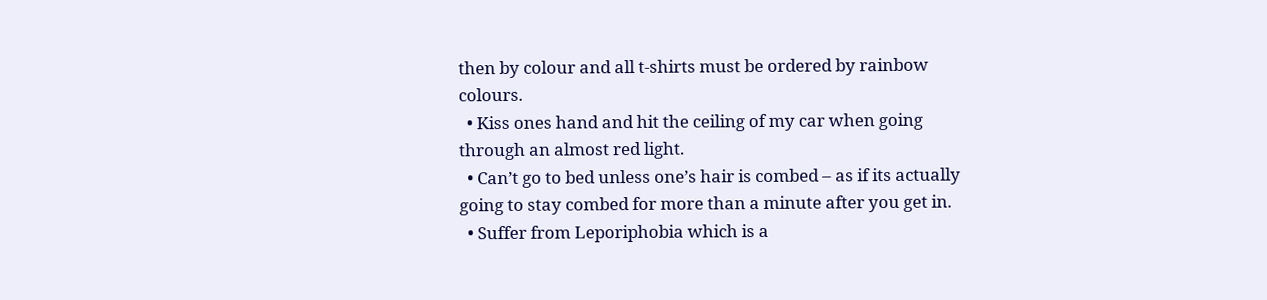then by colour and all t-shirts must be ordered by rainbow colours.
  • Kiss ones hand and hit the ceiling of my car when going through an almost red light.
  • Can’t go to bed unless one’s hair is combed – as if its actually going to stay combed for more than a minute after you get in.
  • Suffer from Leporiphobia which is a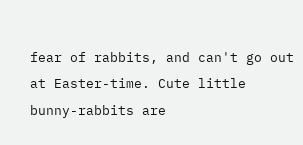fear of rabbits, and can't go out at Easter-time. Cute little bunny-rabbits are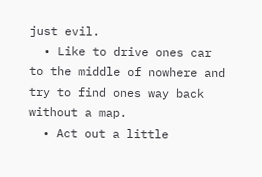just evil.
  • Like to drive ones car to the middle of nowhere and try to find ones way back without a map.
  • Act out a little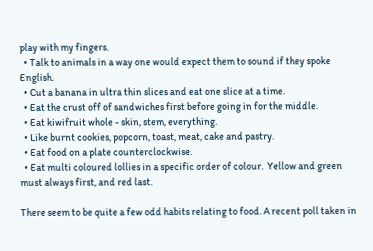play with my fingers.
  • Talk to animals in a way one would expect them to sound if they spoke English.
  • Cut a banana in ultra thin slices and eat one slice at a time.
  • Eat the crust off of sandwiches first before going in for the middle.
  • Eat kiwifruit whole - skin, stem, everything.
  • Like burnt cookies, popcorn, toast, meat, cake and pastry.
  • Eat food on a plate counterclockwise.
  • Eat multi coloured lollies in a specific order of colour.  Yellow and green must always first, and red last.

There seem to be quite a few odd habits relating to food. A recent poll taken in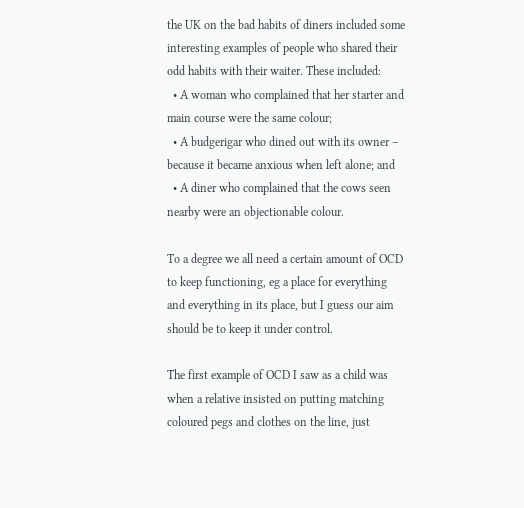the UK on the bad habits of diners included some interesting examples of people who shared their odd habits with their waiter. These included:
  • A woman who complained that her starter and main course were the same colour;
  • A budgerigar who dined out with its owner – because it became anxious when left alone; and
  • A diner who complained that the cows seen nearby were an objectionable colour.

To a degree we all need a certain amount of OCD to keep functioning, eg a place for everything and everything in its place, but I guess our aim should be to keep it under control.

The first example of OCD I saw as a child was when a relative insisted on putting matching coloured pegs and clothes on the line, just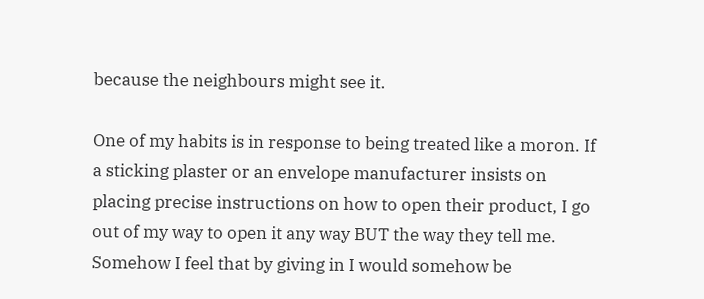because the neighbours might see it.

One of my habits is in response to being treated like a moron. If a sticking plaster or an envelope manufacturer insists on placing precise instructions on how to open their product, I go out of my way to open it any way BUT the way they tell me. Somehow I feel that by giving in I would somehow be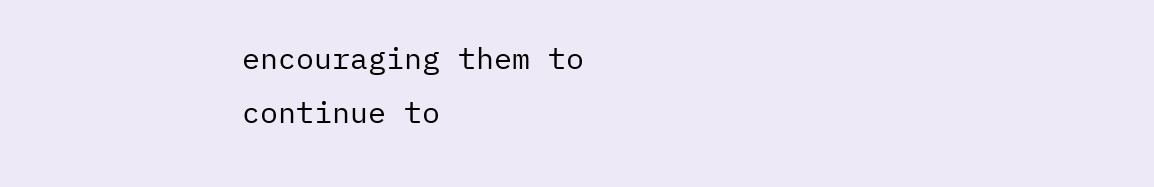encouraging them to continue to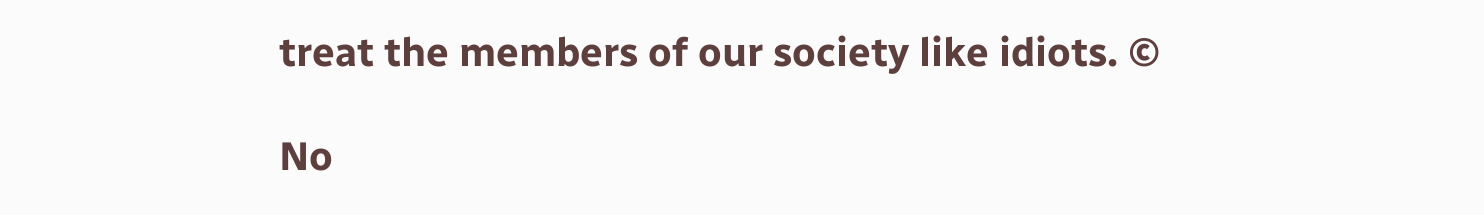treat the members of our society like idiots. ©

No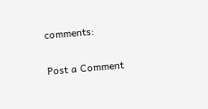comments:

Post a Comment